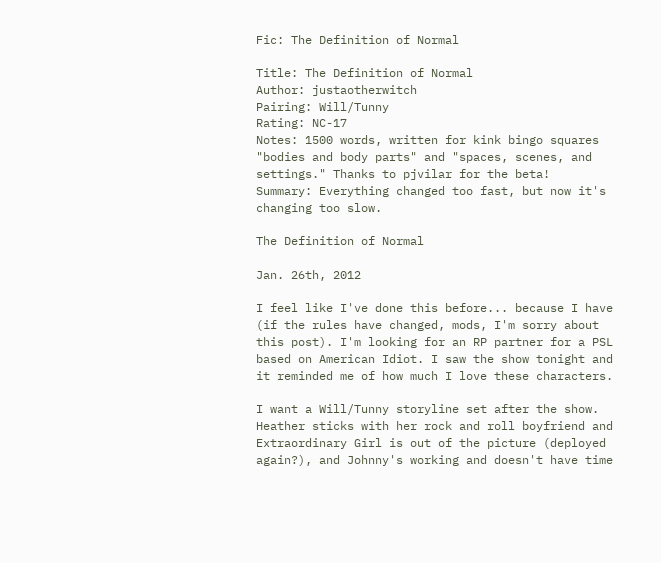Fic: The Definition of Normal

Title: The Definition of Normal
Author: justaotherwitch
Pairing: Will/Tunny
Rating: NC-17
Notes: 1500 words, written for kink bingo squares "bodies and body parts" and "spaces, scenes, and settings." Thanks to pjvilar for the beta!
Summary: Everything changed too fast, but now it's changing too slow.

The Definition of Normal

Jan. 26th, 2012

I feel like I've done this before... because I have (if the rules have changed, mods, I'm sorry about this post). I'm looking for an RP partner for a PSL based on American Idiot. I saw the show tonight and it reminded me of how much I love these characters.

I want a Will/Tunny storyline set after the show. Heather sticks with her rock and roll boyfriend and Extraordinary Girl is out of the picture (deployed again?), and Johnny's working and doesn't have time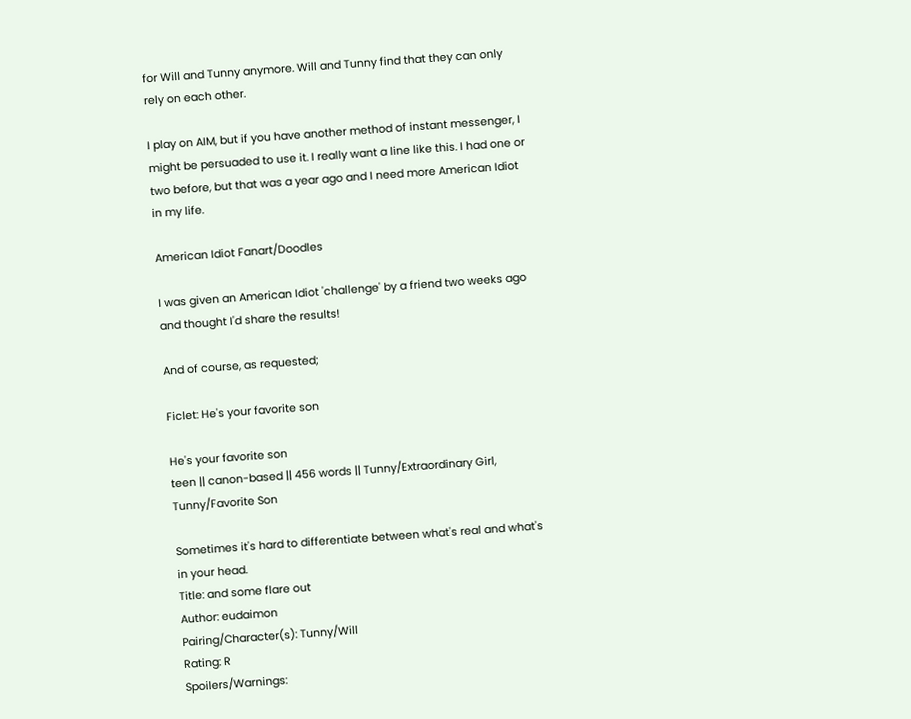for Will and Tunny anymore. Will and Tunny find that they can only rely on each other.

I play on AIM, but if you have another method of instant messenger, I might be persuaded to use it. I really want a line like this. I had one or two before, but that was a year ago and I need more American Idiot in my life.

American Idiot Fanart/Doodles

I was given an American Idiot 'challenge' by a friend two weeks ago and thought I'd share the results!

And of course, as requested;

Ficlet: He's your favorite son

He's your favorite son
teen || canon-based || 456 words || Tunny/Extraordinary Girl, Tunny/Favorite Son

Sometimes it's hard to differentiate between what's real and what's in your head.
Title: and some flare out
Author: eudaimon
Pairing/Character(s): Tunny/Will
Rating: R
Spoilers/Warnings: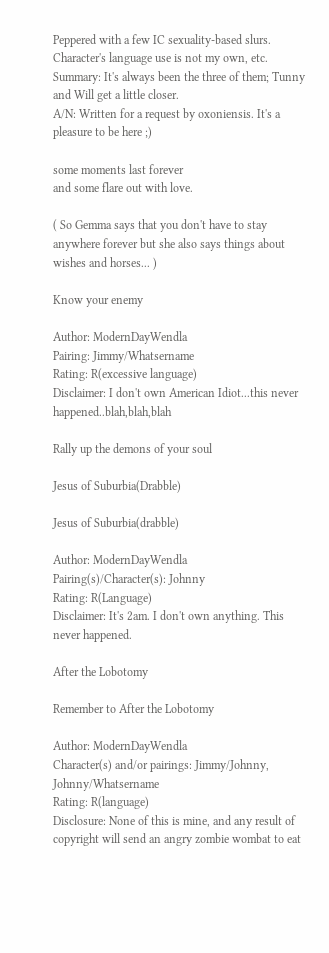Peppered with a few IC sexuality-based slurs. Character's language use is not my own, etc.
Summary: It's always been the three of them; Tunny and Will get a little closer.
A/N: Written for a request by oxoniensis. It's a pleasure to be here ;)

some moments last forever
and some flare out with love.

( So Gemma says that you don't have to stay anywhere forever but she also says things about wishes and horses... )

Know your enemy

Author: ModernDayWendla
Pairing: Jimmy/Whatsername
Rating: R(excessive language)
Disclaimer: I don't own American Idiot...this never happened..blah,blah,blah

Rally up the demons of your soul

Jesus of Suburbia(Drabble)

Jesus of Suburbia(drabble)

Author: ModernDayWendla
Pairing(s)/Character(s): Johnny
Rating: R(Language)
Disclaimer: It's 2am. I don't own anything. This never happened.

After the Lobotomy

Remember to After the Lobotomy

Author: ModernDayWendla
Character(s) and/or pairings: Jimmy/Johnny, Johnny/Whatsername
Rating: R(language)
Disclosure: None of this is mine, and any result of copyright will send an angry zombie wombat to eat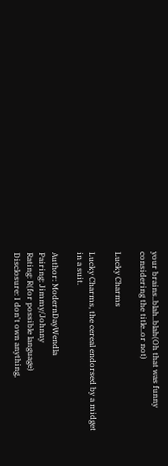your brains..blah..blah(Oh that was funny considering the title..or not)

Lucky Charms

Lucky Charms, the cereal endorsed by a midget in a suit.

Author: ModernDayWendla
Pairing: Jimmy/Johnny
Rating: R(for possible language)
Disclosure: I don't own anything,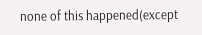none of this happened(except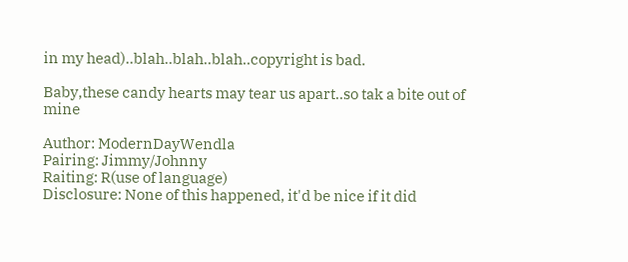in my head)..blah..blah..blah..copyright is bad.

Baby,these candy hearts may tear us apart..so tak a bite out of mine

Author: ModernDayWendla
Pairing: Jimmy/Johnny
Raiting: R(use of language)
Disclosure: None of this happened, it'd be nice if it did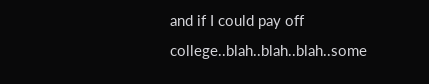and if I could pay off college..blah..blah..blah..some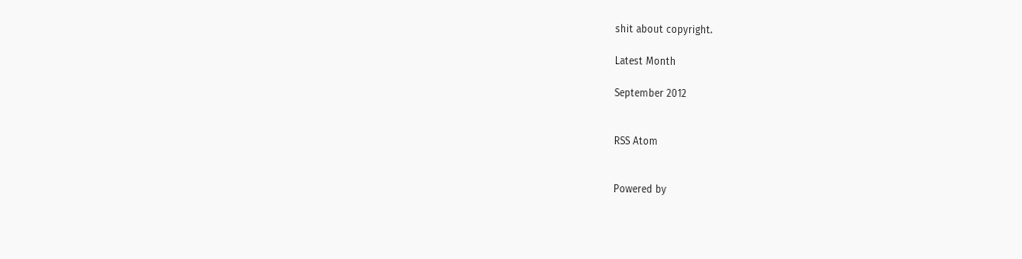shit about copyright.

Latest Month

September 2012


RSS Atom


Powered by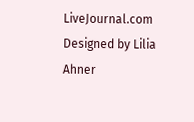LiveJournal.com
Designed by Lilia Ahner